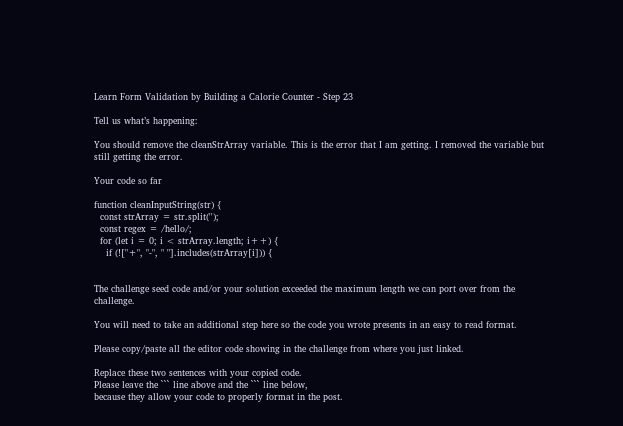Learn Form Validation by Building a Calorie Counter - Step 23

Tell us what’s happening:

You should remove the cleanStrArray variable. This is the error that I am getting. I removed the variable but still getting the error.

Your code so far

function cleanInputString(str) {
  const strArray = str.split('');
  const regex = /hello/;
  for (let i = 0; i < strArray.length; i++) {
    if (!["+", "-", " "].includes(strArray[i])) {


The challenge seed code and/or your solution exceeded the maximum length we can port over from the challenge.

You will need to take an additional step here so the code you wrote presents in an easy to read format.

Please copy/paste all the editor code showing in the challenge from where you just linked.

Replace these two sentences with your copied code.
Please leave the ``` line above and the ``` line below,
because they allow your code to properly format in the post.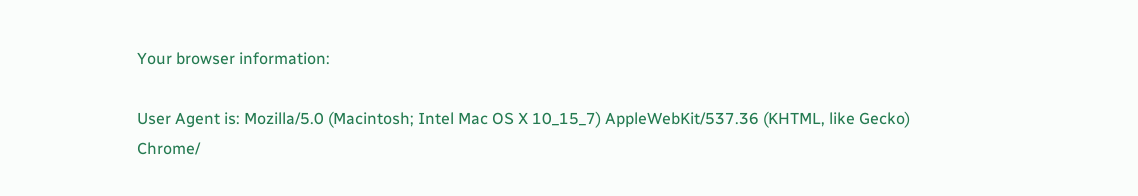Your browser information:

User Agent is: Mozilla/5.0 (Macintosh; Intel Mac OS X 10_15_7) AppleWebKit/537.36 (KHTML, like Gecko) Chrome/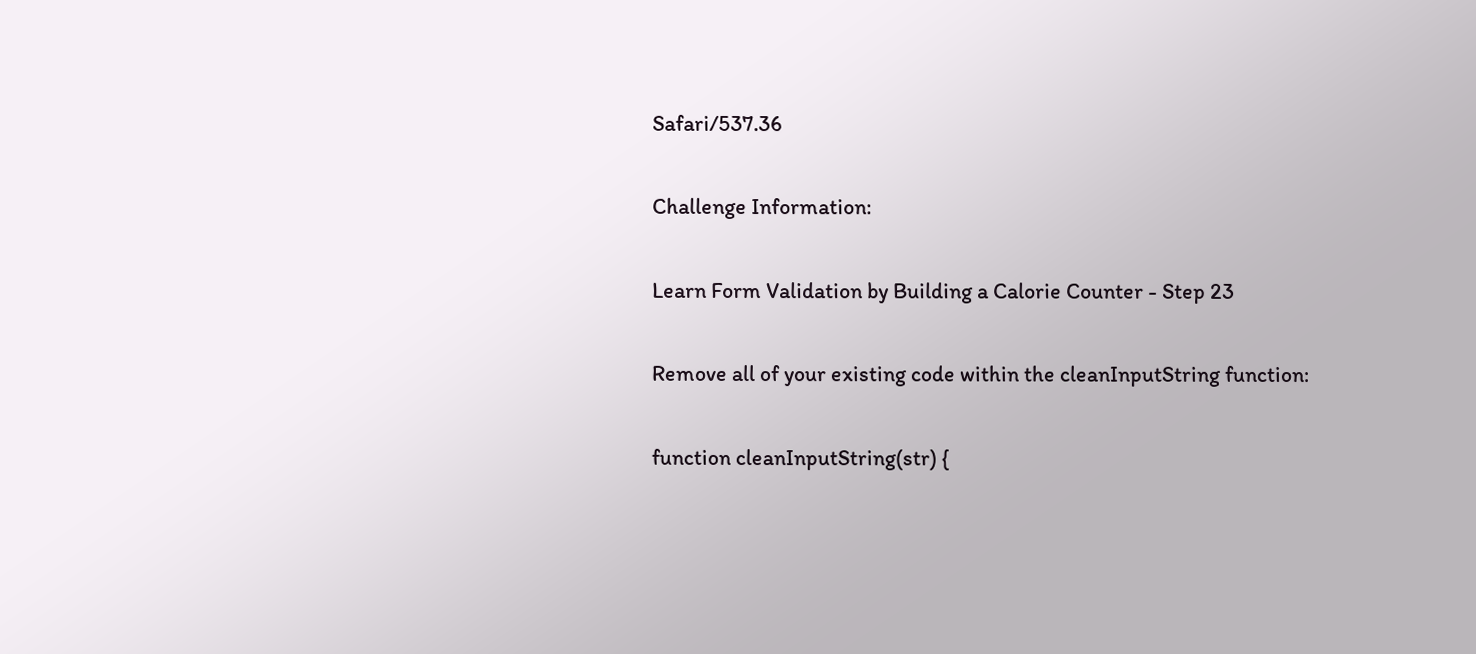Safari/537.36

Challenge Information:

Learn Form Validation by Building a Calorie Counter - Step 23

Remove all of your existing code within the cleanInputString function:

function cleanInputString(str) {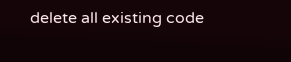delete all existing code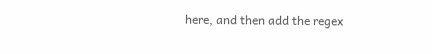here, and then add the regex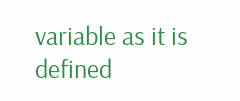variable as it is defined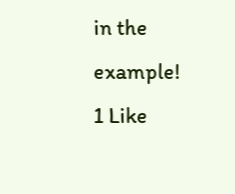in the example!
1 Like